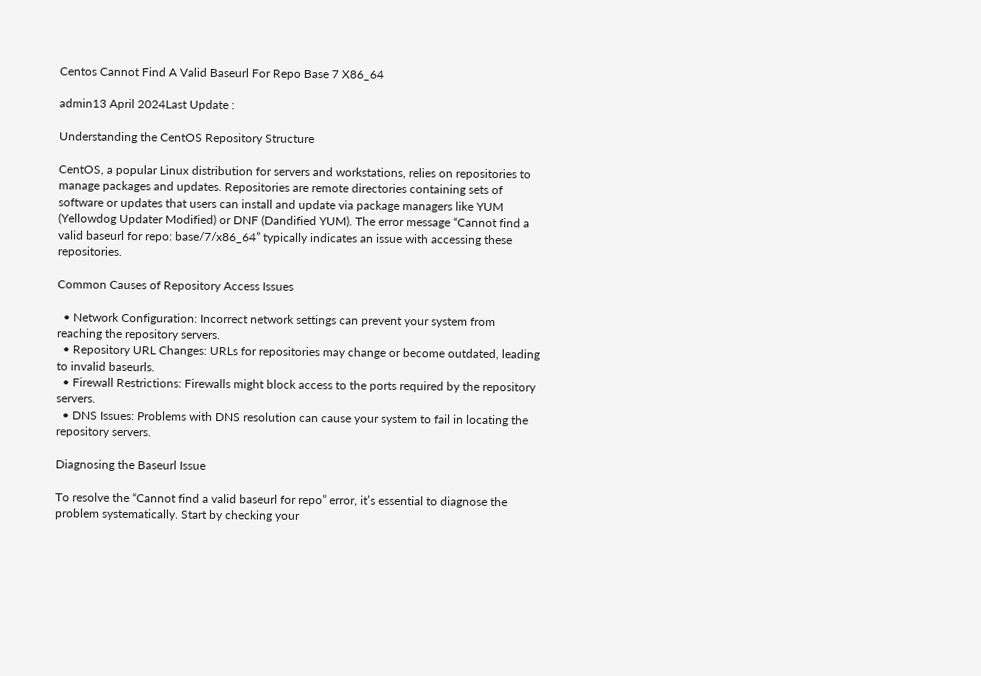Centos Cannot Find A Valid Baseurl For Repo Base 7 X86_64

admin13 April 2024Last Update :

Understanding the CentOS Repository Structure

CentOS, a popular Linux distribution for servers and workstations, relies on repositories to manage packages and updates. Repositories are remote directories containing sets of software or updates that users can install and update via package managers like YUM (Yellowdog Updater Modified) or DNF (Dandified YUM). The error message “Cannot find a valid baseurl for repo: base/7/x86_64” typically indicates an issue with accessing these repositories.

Common Causes of Repository Access Issues

  • Network Configuration: Incorrect network settings can prevent your system from reaching the repository servers.
  • Repository URL Changes: URLs for repositories may change or become outdated, leading to invalid baseurls.
  • Firewall Restrictions: Firewalls might block access to the ports required by the repository servers.
  • DNS Issues: Problems with DNS resolution can cause your system to fail in locating the repository servers.

Diagnosing the Baseurl Issue

To resolve the “Cannot find a valid baseurl for repo” error, it’s essential to diagnose the problem systematically. Start by checking your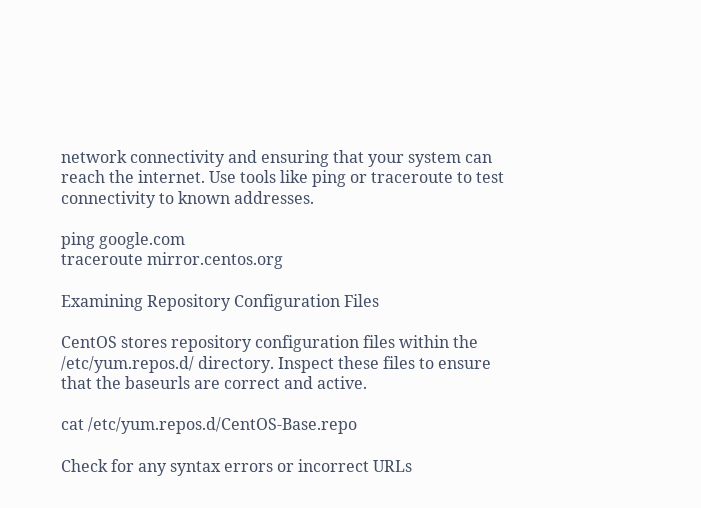network connectivity and ensuring that your system can reach the internet. Use tools like ping or traceroute to test connectivity to known addresses.

ping google.com
traceroute mirror.centos.org

Examining Repository Configuration Files

CentOS stores repository configuration files within the /etc/yum.repos.d/ directory. Inspect these files to ensure that the baseurls are correct and active.

cat /etc/yum.repos.d/CentOS-Base.repo

Check for any syntax errors or incorrect URLs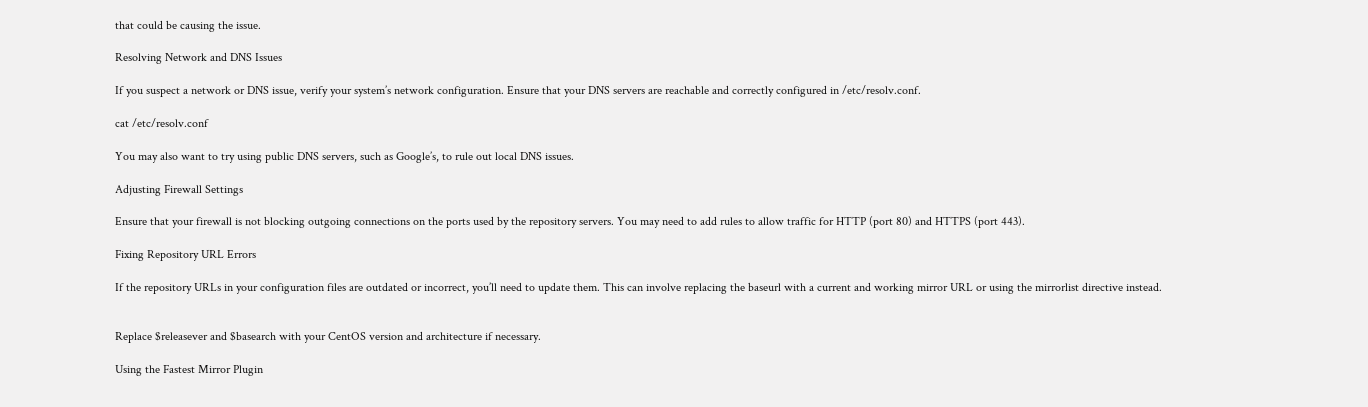that could be causing the issue.

Resolving Network and DNS Issues

If you suspect a network or DNS issue, verify your system’s network configuration. Ensure that your DNS servers are reachable and correctly configured in /etc/resolv.conf.

cat /etc/resolv.conf

You may also want to try using public DNS servers, such as Google’s, to rule out local DNS issues.

Adjusting Firewall Settings

Ensure that your firewall is not blocking outgoing connections on the ports used by the repository servers. You may need to add rules to allow traffic for HTTP (port 80) and HTTPS (port 443).

Fixing Repository URL Errors

If the repository URLs in your configuration files are outdated or incorrect, you’ll need to update them. This can involve replacing the baseurl with a current and working mirror URL or using the mirrorlist directive instead.


Replace $releasever and $basearch with your CentOS version and architecture if necessary.

Using the Fastest Mirror Plugin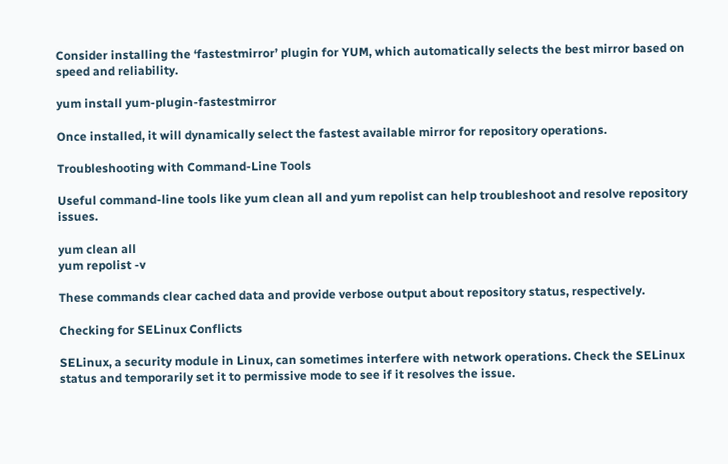Consider installing the ‘fastestmirror’ plugin for YUM, which automatically selects the best mirror based on speed and reliability.

yum install yum-plugin-fastestmirror

Once installed, it will dynamically select the fastest available mirror for repository operations.

Troubleshooting with Command-Line Tools

Useful command-line tools like yum clean all and yum repolist can help troubleshoot and resolve repository issues.

yum clean all
yum repolist -v

These commands clear cached data and provide verbose output about repository status, respectively.

Checking for SELinux Conflicts

SELinux, a security module in Linux, can sometimes interfere with network operations. Check the SELinux status and temporarily set it to permissive mode to see if it resolves the issue.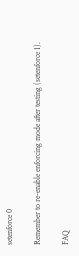setenforce 0

Remember to re-enable enforcing mode after testing (setenforce 1).

FAQ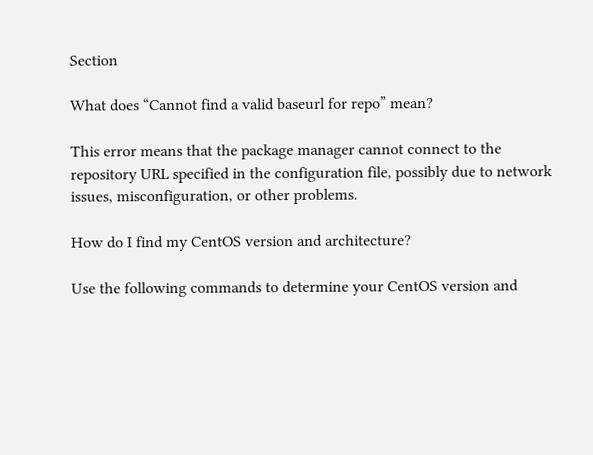Section

What does “Cannot find a valid baseurl for repo” mean?

This error means that the package manager cannot connect to the repository URL specified in the configuration file, possibly due to network issues, misconfiguration, or other problems.

How do I find my CentOS version and architecture?

Use the following commands to determine your CentOS version and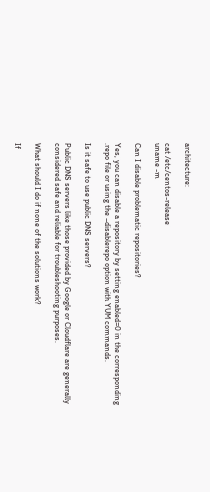architecture:

cat /etc/centos-release
uname -m

Can I disable problematic repositories?

Yes, you can disable a repository by setting enabled=0 in the corresponding .repo file or using the –disablerepo option with YUM commands.

Is it safe to use public DNS servers?

Public DNS servers like those provided by Google or Cloudflare are generally considered safe and reliable for troubleshooting purposes.

What should I do if none of the solutions work?

If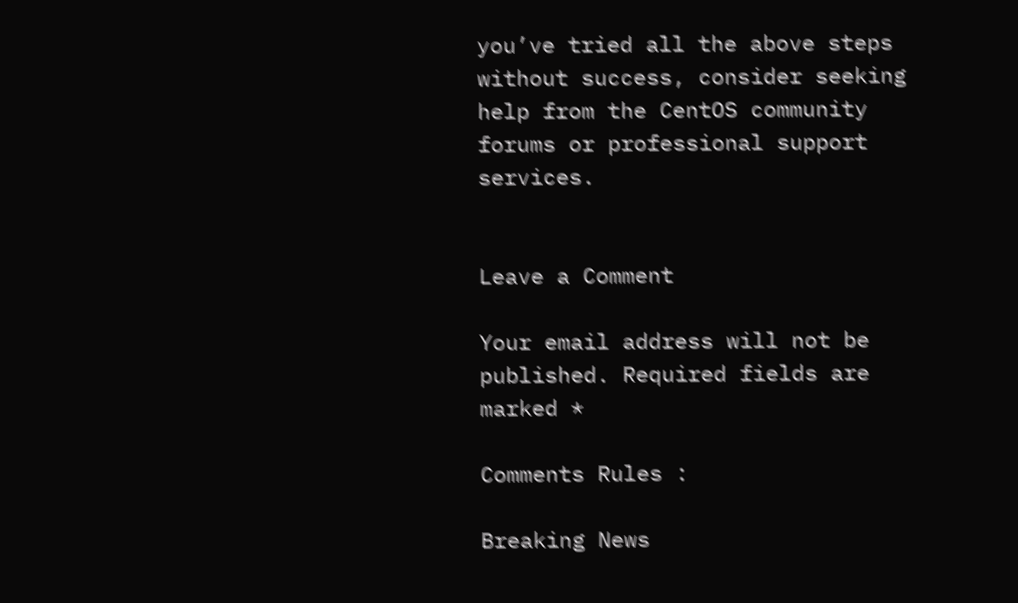you’ve tried all the above steps without success, consider seeking help from the CentOS community forums or professional support services.


Leave a Comment

Your email address will not be published. Required fields are marked *

Comments Rules :

Breaking News